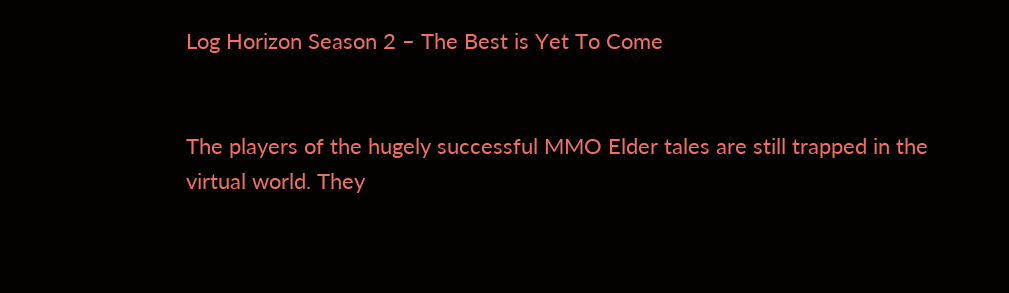Log Horizon Season 2 – The Best is Yet To Come


The players of the hugely successful MMO Elder tales are still trapped in the virtual world. They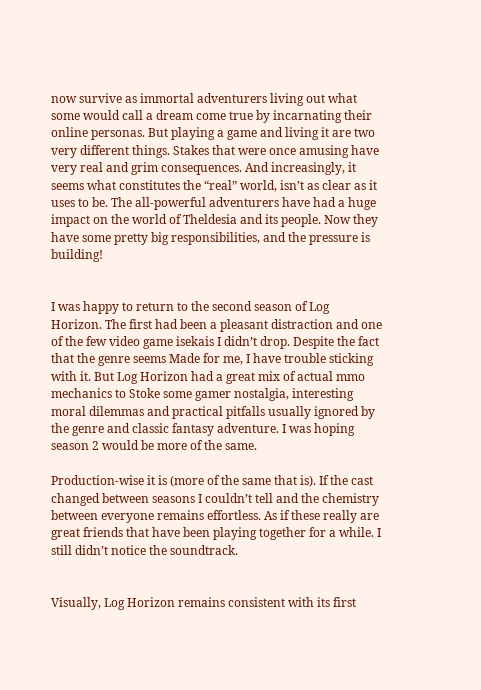now survive as immortal adventurers living out what some would call a dream come true by incarnating their online personas. But playing a game and living it are two very different things. Stakes that were once amusing have very real and grim consequences. And increasingly, it seems what constitutes the “real” world, isn’t as clear as it uses to be. The all-powerful adventurers have had a huge impact on the world of Theldesia and its people. Now they have some pretty big responsibilities, and the pressure is building!


I was happy to return to the second season of Log Horizon. The first had been a pleasant distraction and one of the few video game isekais I didn’t drop. Despite the fact that the genre seems Made for me, I have trouble sticking with it. But Log Horizon had a great mix of actual mmo mechanics to Stoke some gamer nostalgia, interesting moral dilemmas and practical pitfalls usually ignored by the genre and classic fantasy adventure. I was hoping season 2 would be more of the same.

Production-wise it is (more of the same that is). If the cast changed between seasons I couldn’t tell and the chemistry between everyone remains effortless. As if these really are great friends that have been playing together for a while. I still didn’t notice the soundtrack.


Visually, Log Horizon remains consistent with its first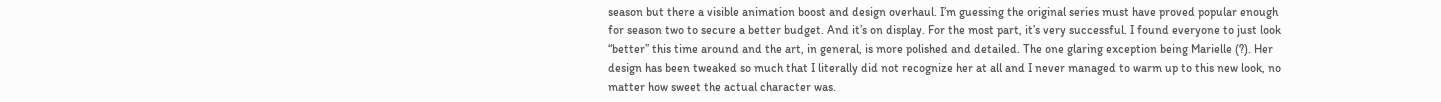season but there a visible animation boost and design overhaul. I’m guessing the original series must have proved popular enough for season two to secure a better budget. And it’s on display. For the most part, it’s very successful. I found everyone to just look “better” this time around and the art, in general, is more polished and detailed. The one glaring exception being Marielle (?). Her design has been tweaked so much that I literally did not recognize her at all and I never managed to warm up to this new look, no matter how sweet the actual character was.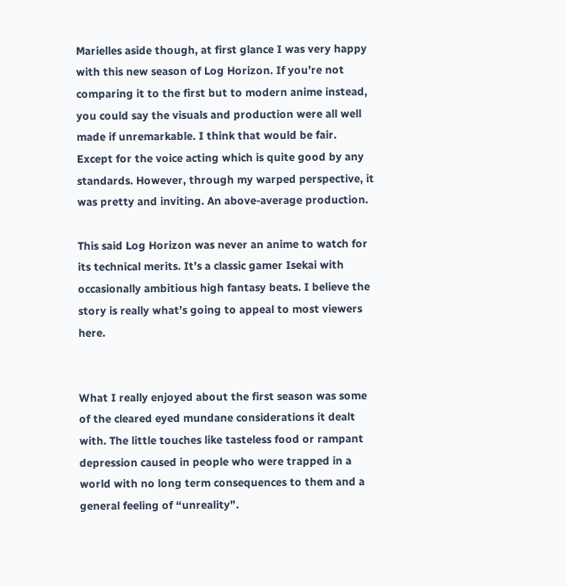Marielles aside though, at first glance I was very happy with this new season of Log Horizon. If you’re not comparing it to the first but to modern anime instead, you could say the visuals and production were all well made if unremarkable. I think that would be fair. Except for the voice acting which is quite good by any standards. However, through my warped perspective, it was pretty and inviting. An above-average production.

This said Log Horizon was never an anime to watch for its technical merits. It’s a classic gamer Isekai with occasionally ambitious high fantasy beats. I believe the story is really what’s going to appeal to most viewers here.


What I really enjoyed about the first season was some of the cleared eyed mundane considerations it dealt with. The little touches like tasteless food or rampant depression caused in people who were trapped in a world with no long term consequences to them and a general feeling of “unreality”.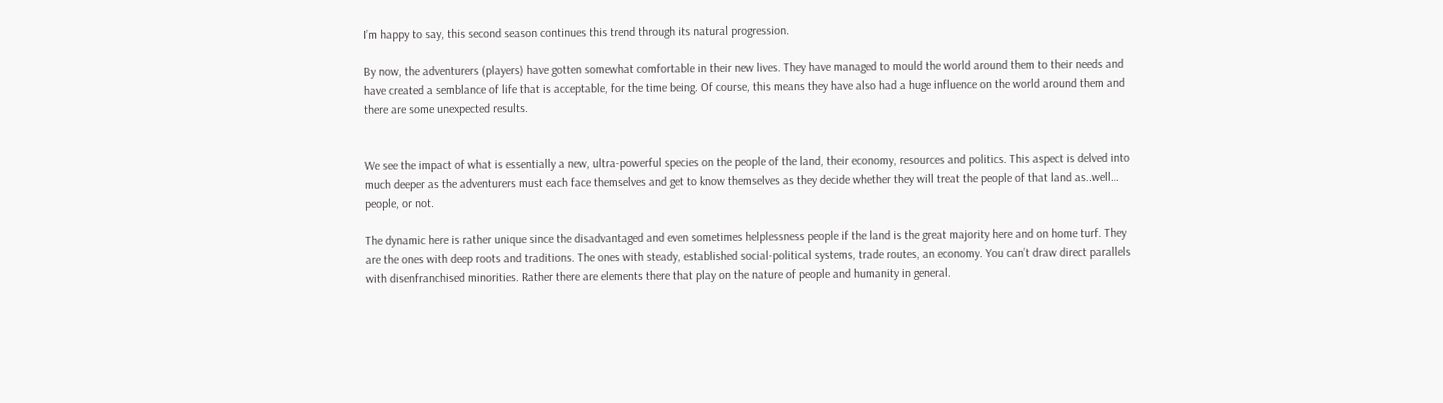I’m happy to say, this second season continues this trend through its natural progression.

By now, the adventurers (players) have gotten somewhat comfortable in their new lives. They have managed to mould the world around them to their needs and have created a semblance of life that is acceptable, for the time being. Of course, this means they have also had a huge influence on the world around them and there are some unexpected results.


We see the impact of what is essentially a new, ultra-powerful species on the people of the land, their economy, resources and politics. This aspect is delved into much deeper as the adventurers must each face themselves and get to know themselves as they decide whether they will treat the people of that land as..well… people, or not.

The dynamic here is rather unique since the disadvantaged and even sometimes helplessness people if the land is the great majority here and on home turf. They are the ones with deep roots and traditions. The ones with steady, established social-political systems, trade routes, an economy. You can’t draw direct parallels with disenfranchised minorities. Rather there are elements there that play on the nature of people and humanity in general.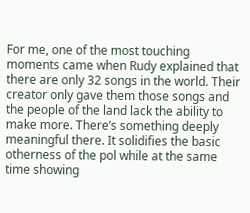For me, one of the most touching moments came when Rudy explained that there are only 32 songs in the world. Their creator only gave them those songs and the people of the land lack the ability to make more. There’s something deeply meaningful there. It solidifies the basic otherness of the pol while at the same time showing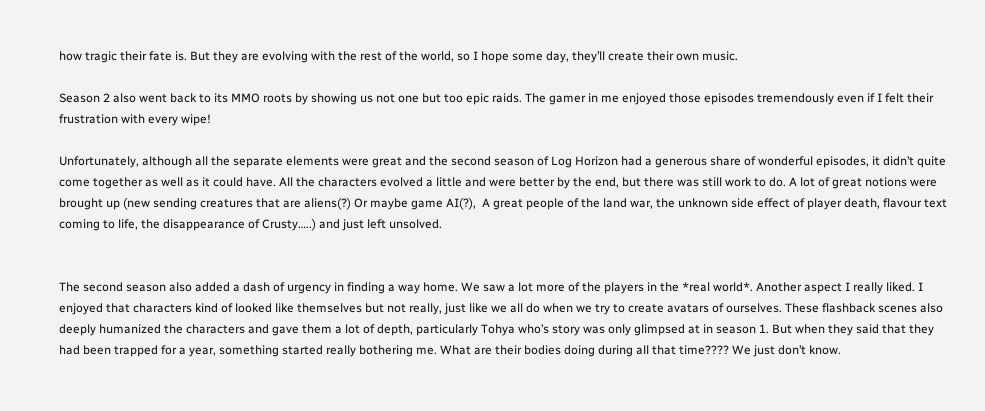how tragic their fate is. But they are evolving with the rest of the world, so I hope some day, they’ll create their own music.

Season 2 also went back to its MMO roots by showing us not one but too epic raids. The gamer in me enjoyed those episodes tremendously even if I felt their frustration with every wipe!

Unfortunately, although all the separate elements were great and the second season of Log Horizon had a generous share of wonderful episodes, it didn’t quite come together as well as it could have. All the characters evolved a little and were better by the end, but there was still work to do. A lot of great notions were brought up (new sending creatures that are aliens(?) Or maybe game AI(?),  A great people of the land war, the unknown side effect of player death, flavour text coming to life, the disappearance of Crusty…..) and just left unsolved.


The second season also added a dash of urgency in finding a way home. We saw a lot more of the players in the *real world*. Another aspect I really liked. I enjoyed that characters kind of looked like themselves but not really, just like we all do when we try to create avatars of ourselves. These flashback scenes also deeply humanized the characters and gave them a lot of depth, particularly Tohya who’s story was only glimpsed at in season 1. But when they said that they had been trapped for a year, something started really bothering me. What are their bodies doing during all that time???? We just don’t know.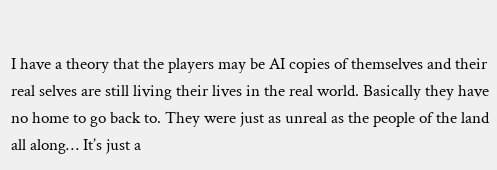I have a theory that the players may be AI copies of themselves and their real selves are still living their lives in the real world. Basically they have no home to go back to. They were just as unreal as the people of the land all along… It’s just a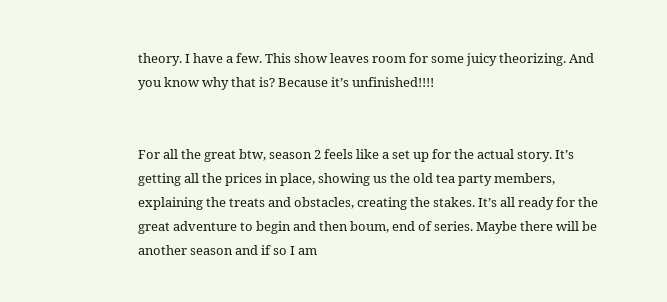theory. I have a few. This show leaves room for some juicy theorizing. And you know why that is? Because it’s unfinished!!!!


For all the great btw, season 2 feels like a set up for the actual story. It’s getting all the prices in place, showing us the old tea party members, explaining the treats and obstacles, creating the stakes. It’s all ready for the great adventure to begin and then boum, end of series. Maybe there will be another season and if so I am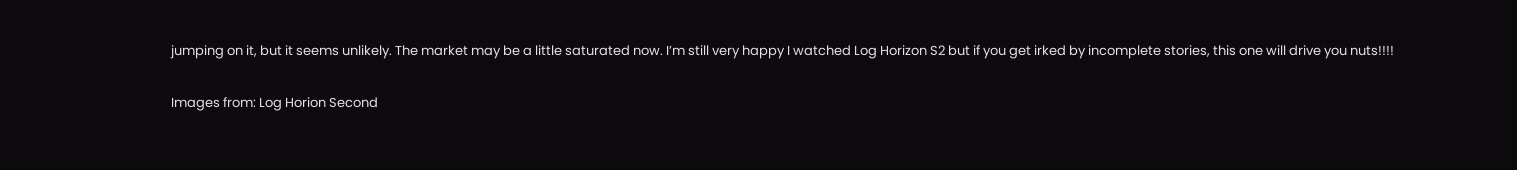jumping on it, but it seems unlikely. The market may be a little saturated now. I’m still very happy I watched Log Horizon S2 but if you get irked by incomplete stories, this one will drive you nuts!!!!

Images from: Log Horion Second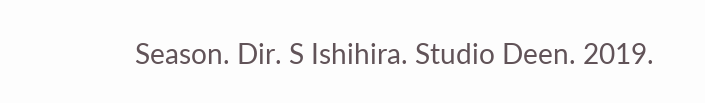Season. Dir. S Ishihira. Studio Deen. 2019.